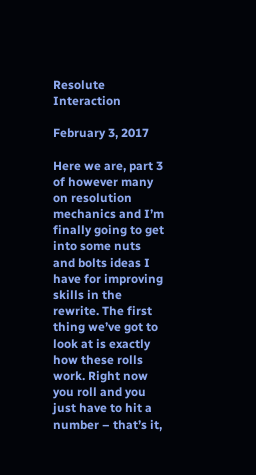Resolute Interaction

February 3, 2017

Here we are, part 3 of however many on resolution mechanics and I’m finally going to get into some nuts and bolts ideas I have for improving skills in the rewrite. The first thing we’ve got to look at is exactly how these rolls work. Right now you roll and you just have to hit a number – that’s it,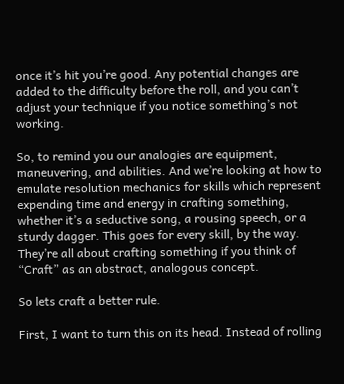once it’s hit you’re good. Any potential changes are added to the difficulty before the roll, and you can’t adjust your technique if you notice something’s not working.

So, to remind you our analogies are equipment, maneuvering, and abilities. And we’re looking at how to emulate resolution mechanics for skills which represent expending time and energy in crafting something, whether it’s a seductive song, a rousing speech, or a sturdy dagger. This goes for every skill, by the way. They’re all about crafting something if you think of “Craft” as an abstract, analogous concept.

So lets craft a better rule.

First, I want to turn this on its head. Instead of rolling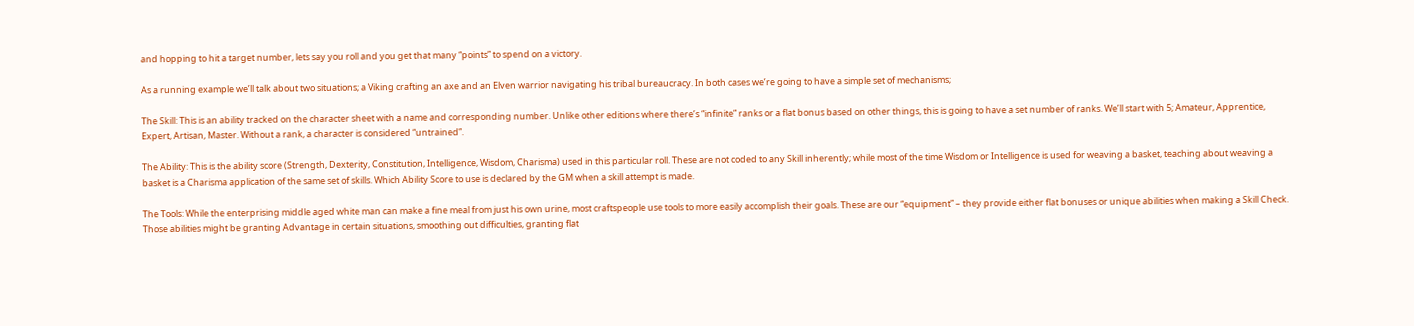and hopping to hit a target number, lets say you roll and you get that many “points” to spend on a victory.

As a running example we’ll talk about two situations; a Viking crafting an axe and an Elven warrior navigating his tribal bureaucracy. In both cases we’re going to have a simple set of mechanisms;

The Skill: This is an ability tracked on the character sheet with a name and corresponding number. Unlike other editions where there’s “infinite” ranks or a flat bonus based on other things, this is going to have a set number of ranks. We’ll start with 5; Amateur, Apprentice, Expert, Artisan, Master. Without a rank, a character is considered “untrained”.

The Ability: This is the ability score (Strength, Dexterity, Constitution, Intelligence, Wisdom, Charisma) used in this particular roll. These are not coded to any Skill inherently; while most of the time Wisdom or Intelligence is used for weaving a basket, teaching about weaving a basket is a Charisma application of the same set of skills. Which Ability Score to use is declared by the GM when a skill attempt is made.

The Tools: While the enterprising middle aged white man can make a fine meal from just his own urine, most craftspeople use tools to more easily accomplish their goals. These are our “equipment” – they provide either flat bonuses or unique abilities when making a Skill Check. Those abilities might be granting Advantage in certain situations, smoothing out difficulties, granting flat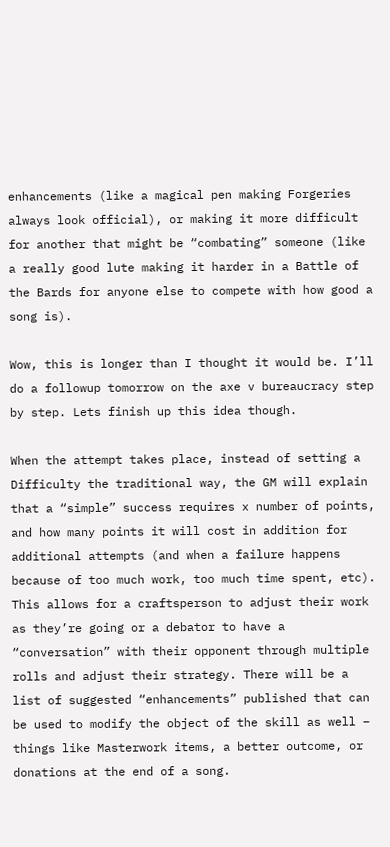enhancements (like a magical pen making Forgeries always look official), or making it more difficult for another that might be “combating” someone (like a really good lute making it harder in a Battle of the Bards for anyone else to compete with how good a song is).

Wow, this is longer than I thought it would be. I’ll do a followup tomorrow on the axe v bureaucracy step by step. Lets finish up this idea though.

When the attempt takes place, instead of setting a Difficulty the traditional way, the GM will explain that a “simple” success requires x number of points, and how many points it will cost in addition for additional attempts (and when a failure happens because of too much work, too much time spent, etc). This allows for a craftsperson to adjust their work as they’re going or a debator to have a “conversation” with their opponent through multiple rolls and adjust their strategy. There will be a list of suggested “enhancements” published that can be used to modify the object of the skill as well – things like Masterwork items, a better outcome, or donations at the end of a song.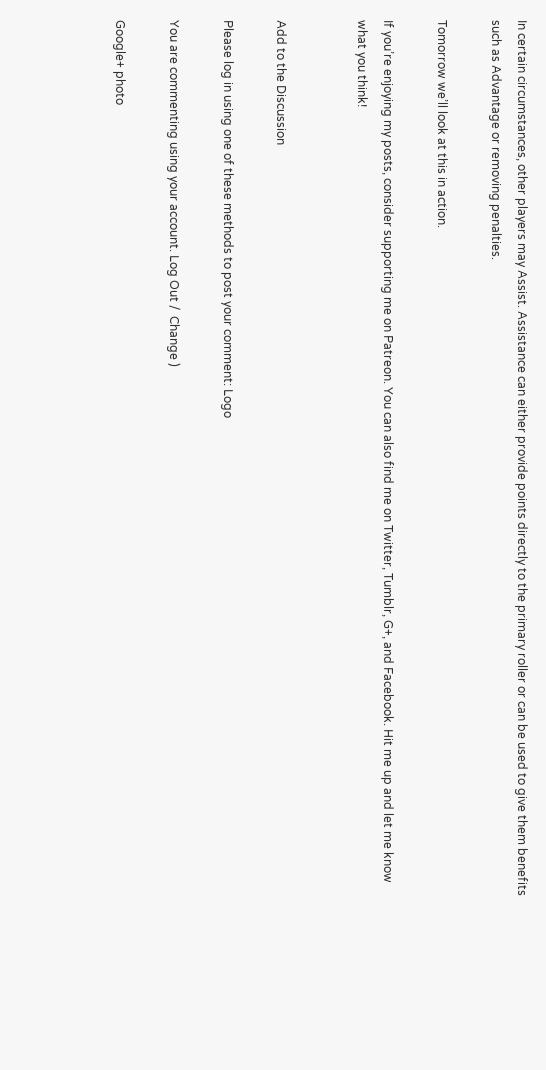In certain circumstances, other players may Assist. Assistance can either provide points directly to the primary roller or can be used to give them benefits such as Advantage or removing penalties.

Tomorrow we’ll look at this in action.

If you’re enjoying my posts, consider supporting me on Patreon. You can also find me on Twitter, Tumblr, G+, and Facebook. Hit me up and let me know what you think!


Add to the Discussion

Please log in using one of these methods to post your comment: Logo

You are commenting using your account. Log Out /  Change )

Google+ photo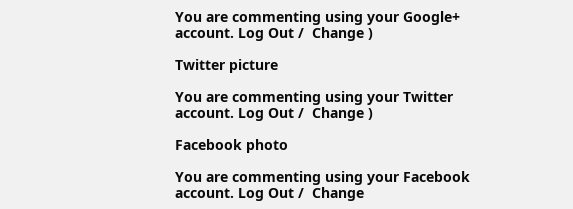You are commenting using your Google+ account. Log Out /  Change )

Twitter picture

You are commenting using your Twitter account. Log Out /  Change )

Facebook photo

You are commenting using your Facebook account. Log Out /  Change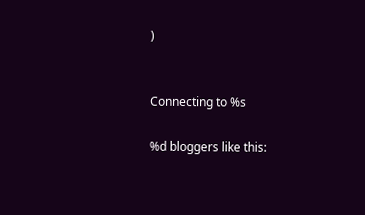)


Connecting to %s

%d bloggers like this: